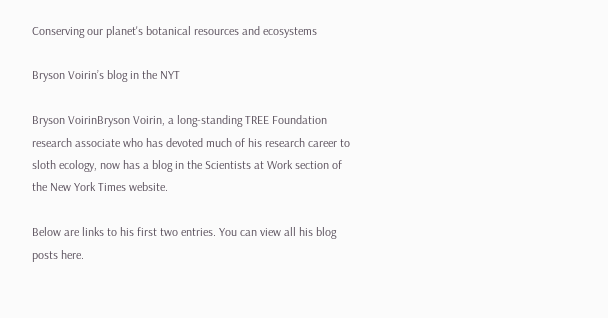Conserving our planet's botanical resources and ecosystems

Bryson Voirin’s blog in the NYT

Bryson VoirinBryson Voirin, a long-standing TREE Foundation research associate who has devoted much of his research career to sloth ecology, now has a blog in the Scientists at Work section of the New York Times website.

Below are links to his first two entries. You can view all his blog posts here.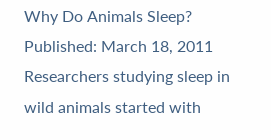Why Do Animals Sleep?
Published: March 18, 2011
Researchers studying sleep in wild animals started with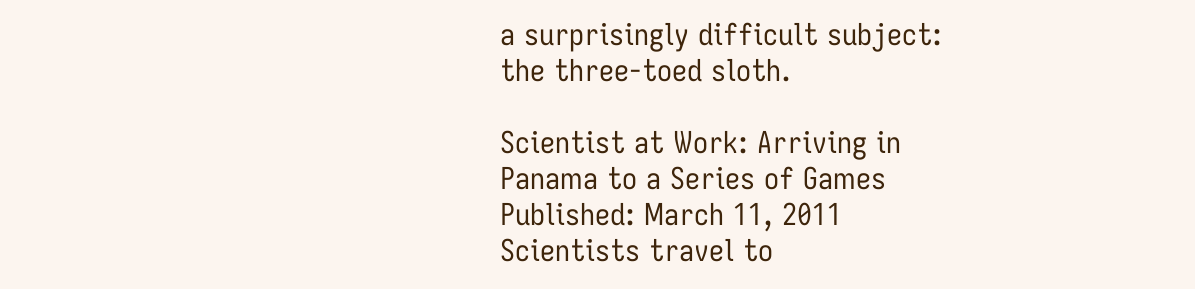a surprisingly difficult subject: the three-toed sloth.

Scientist at Work: Arriving in Panama to a Series of Games
Published: March 11, 2011
Scientists travel to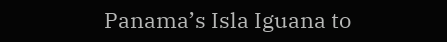Panama’s Isla Iguana to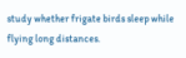study whether frigate birds sleep while flying long distances.